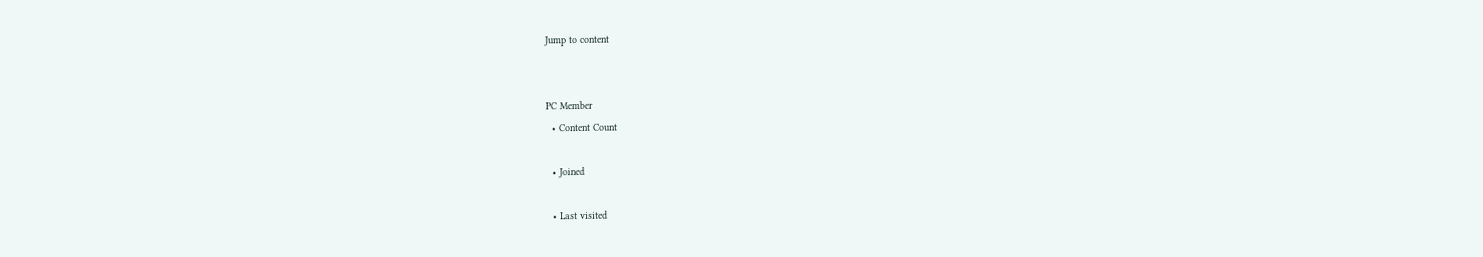Jump to content


PC Member
  • Content Count

  • Joined

  • Last visited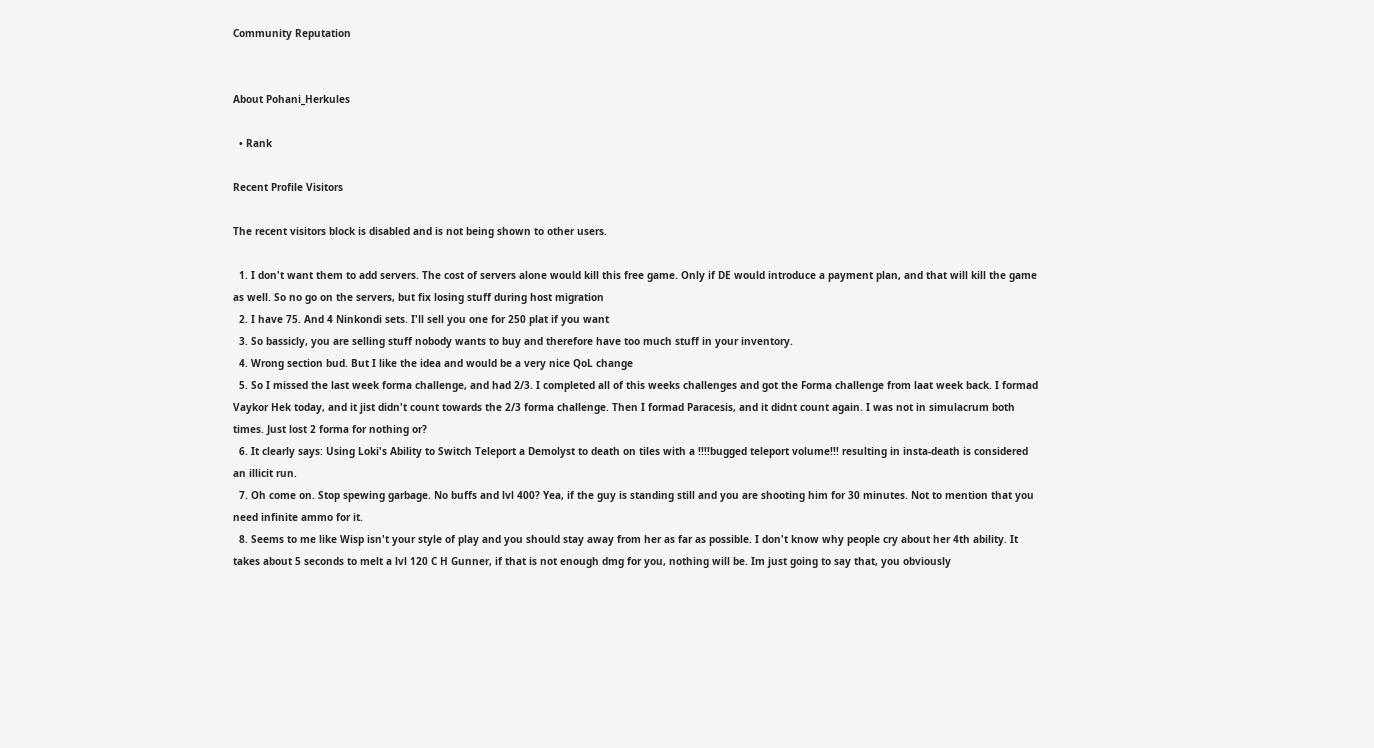Community Reputation


About Pohani_Herkules

  • Rank

Recent Profile Visitors

The recent visitors block is disabled and is not being shown to other users.

  1. I don't want them to add servers. The cost of servers alone would kill this free game. Only if DE would introduce a payment plan, and that will kill the game as well. So no go on the servers, but fix losing stuff during host migration
  2. I have 75. And 4 Ninkondi sets. I'll sell you one for 250 plat if you want
  3. So bassicly, you are selling stuff nobody wants to buy and therefore have too much stuff in your inventory.
  4. Wrong section bud. But I like the idea and would be a very nice QoL change
  5. So I missed the last week forma challenge, and had 2/3. I completed all of this weeks challenges and got the Forma challenge from laat week back. I formad Vaykor Hek today, and it jist didn't count towards the 2/3 forma challenge. Then I formad Paracesis, and it didnt count again. I was not in simulacrum both times. Just lost 2 forma for nothing or?
  6. It clearly says: Using Loki's Ability to Switch Teleport a Demolyst to death on tiles with a !!!!bugged teleport volume!!! resulting in insta-death is considered an illicit run.
  7. Oh come on. Stop spewing garbage. No buffs and lvl 400? Yea, if the guy is standing still and you are shooting him for 30 minutes. Not to mention that you need infinite ammo for it.
  8. Seems to me like Wisp isn't your style of play and you should stay away from her as far as possible. I don't know why people cry about her 4th ability. It takes about 5 seconds to melt a lvl 120 C H Gunner, if that is not enough dmg for you, nothing will be. Im just going to say that, you obviously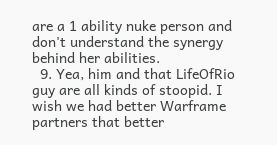are a 1 ability nuke person and don't understand the synergy behind her abilities.
  9. Yea, him and that LifeOfRio guy are all kinds of stoopid. I wish we had better Warframe partners that better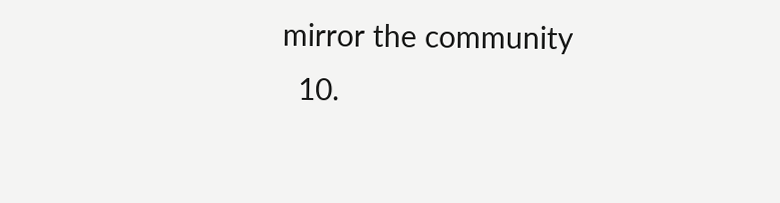mirror the community
  10.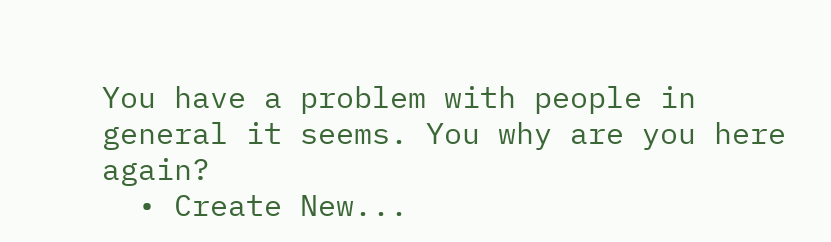You have a problem with people in general it seems. You why are you here again?
  • Create New...